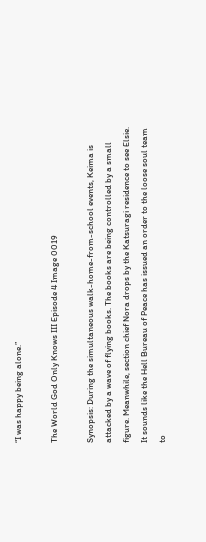“I was happy being alone.”

The World God Only Knows III Episode 4 Image 0019

Synopsis: During the simultaneous walk-home-from-school events, Keima is attacked by a wave of flying books. The books are being controlled by a small figure. Meanwhile, section chief Nora drops by the Katsuragi residence to see Elsie. It sounds like the Hell Bureau of Peace has issued an order to the loose soul team to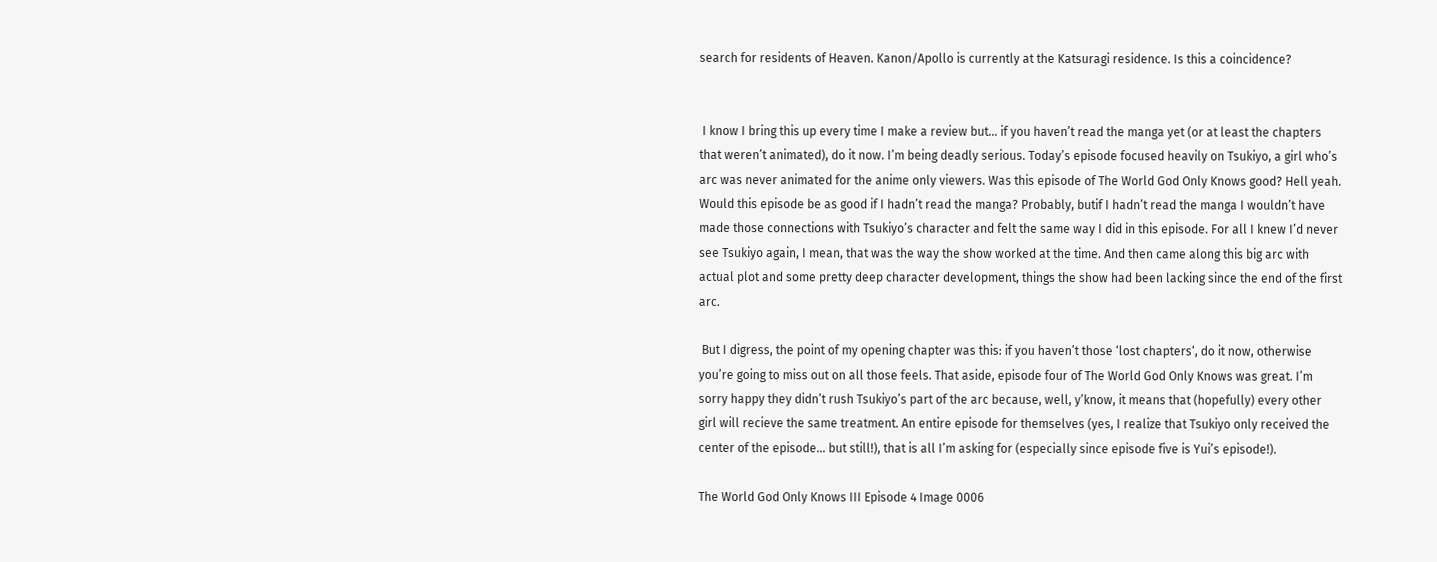search for residents of Heaven. Kanon/Apollo is currently at the Katsuragi residence. Is this a coincidence?


 I know I bring this up every time I make a review but… if you haven’t read the manga yet (or at least the chapters that weren’t animated), do it now. I’m being deadly serious. Today’s episode focused heavily on Tsukiyo, a girl who’s arc was never animated for the anime only viewers. Was this episode of The World God Only Knows good? Hell yeah. Would this episode be as good if I hadn’t read the manga? Probably, butif I hadn’t read the manga I wouldn’t have made those connections with Tsukiyo’s character and felt the same way I did in this episode. For all I knew I’d never see Tsukiyo again, I mean, that was the way the show worked at the time. And then came along this big arc with actual plot and some pretty deep character development, things the show had been lacking since the end of the first arc.

 But I digress, the point of my opening chapter was this: if you haven’t those ‘lost chapters‘, do it now, otherwise you’re going to miss out on all those feels. That aside, episode four of The World God Only Knows was great. I’m sorry happy they didn’t rush Tsukiyo’s part of the arc because, well, y’know, it means that (hopefully) every other girl will recieve the same treatment. An entire episode for themselves (yes, I realize that Tsukiyo only received the center of the episode… but still!), that is all I’m asking for (especially since episode five is Yui’s episode!).

The World God Only Knows III Episode 4 Image 0006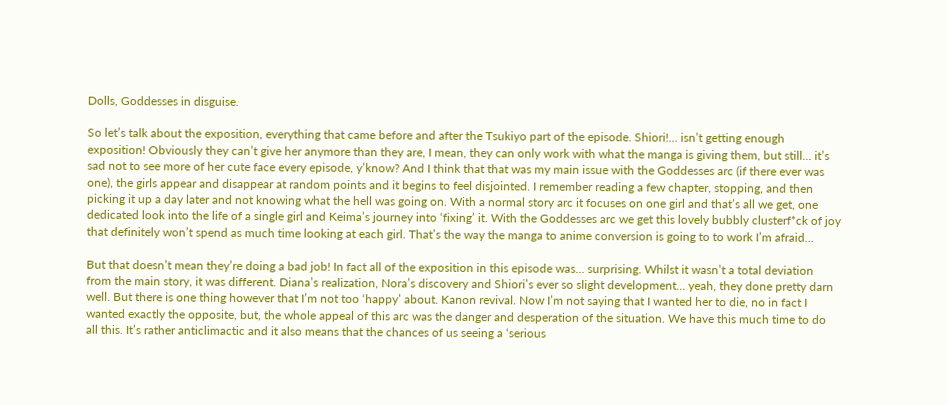Dolls, Goddesses in disguise.

So let’s talk about the exposition, everything that came before and after the Tsukiyo part of the episode. Shiori!… isn’t getting enough exposition! Obviously they can’t give her anymore than they are, I mean, they can only work with what the manga is giving them, but still… it’s sad not to see more of her cute face every episode, y’know? And I think that that was my main issue with the Goddesses arc (if there ever was one), the girls appear and disappear at random points and it begins to feel disjointed. I remember reading a few chapter, stopping, and then picking it up a day later and not knowing what the hell was going on. With a normal story arc it focuses on one girl and that’s all we get, one dedicated look into the life of a single girl and Keima’s journey into ‘fixing’ it. With the Goddesses arc we get this lovely bubbly clusterf*ck of joy that definitely won’t spend as much time looking at each girl. That’s the way the manga to anime conversion is going to to work I’m afraid…

But that doesn’t mean they’re doing a bad job! In fact all of the exposition in this episode was… surprising. Whilst it wasn’t a total deviation from the main story, it was different. Diana’s realization, Nora’s discovery and Shiori’s ever so slight development… yeah, they done pretty darn well. But there is one thing however that I’m not too ‘happy’ about. Kanon revival. Now I’m not saying that I wanted her to die, no in fact I wanted exactly the opposite, but, the whole appeal of this arc was the danger and desperation of the situation. We have this much time to do all this. It’s rather anticlimactic and it also means that the chances of us seeing a ‘serious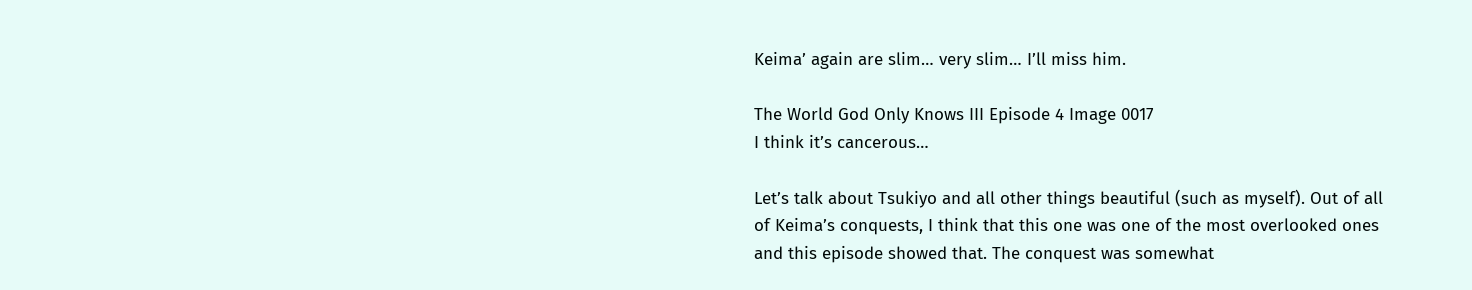Keima’ again are slim… very slim… I’ll miss him.

The World God Only Knows III Episode 4 Image 0017
I think it’s cancerous…

Let’s talk about Tsukiyo and all other things beautiful (such as myself). Out of all of Keima’s conquests, I think that this one was one of the most overlooked ones and this episode showed that. The conquest was somewhat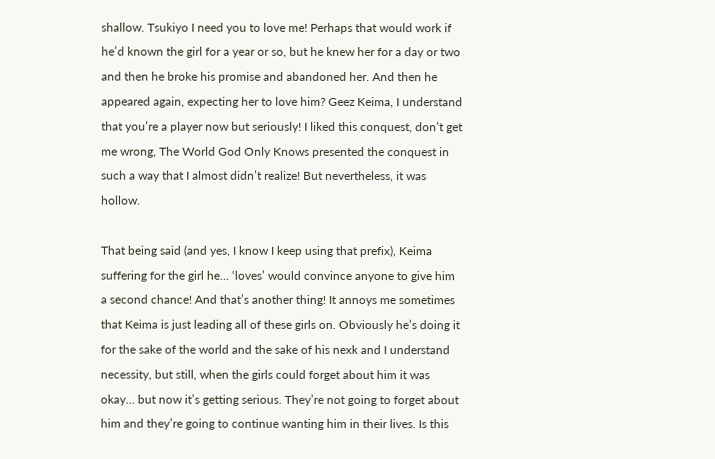shallow. Tsukiyo I need you to love me! Perhaps that would work if he’d known the girl for a year or so, but he knew her for a day or two and then he broke his promise and abandoned her. And then he appeared again, expecting her to love him? Geez Keima, I understand that you’re a player now but seriously! I liked this conquest, don’t get me wrong, The World God Only Knows presented the conquest in such a way that I almost didn’t realize! But nevertheless, it was hollow.

That being said (and yes, I know I keep using that prefix), Keima suffering for the girl he… ‘loves’ would convince anyone to give him a second chance! And that’s another thing! It annoys me sometimes that Keima is just leading all of these girls on. Obviously he’s doing it for the sake of the world and the sake of his nexk and I understand necessity, but still, when the girls could forget about him it was okay… but now it’s getting serious. They’re not going to forget about him and they’re going to continue wanting him in their lives. Is this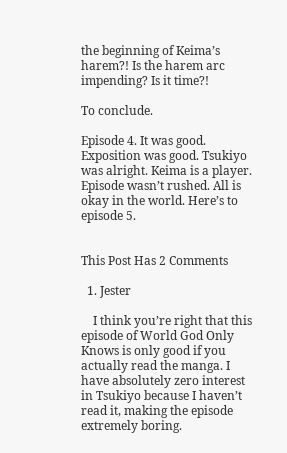the beginning of Keima’s harem?! Is the harem arc impending? Is it time?!

To conclude.

Episode 4. It was good. Exposition was good. Tsukiyo was alright. Keima is a player. Episode wasn’t rushed. All is okay in the world. Here’s to episode 5.


This Post Has 2 Comments

  1. Jester

    I think you’re right that this episode of World God Only Knows is only good if you actually read the manga. I have absolutely zero interest in Tsukiyo because I haven’t read it, making the episode extremely boring.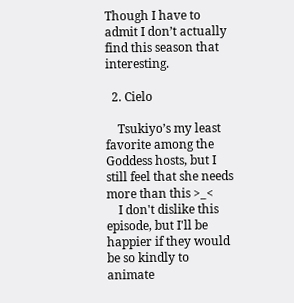Though I have to admit I don’t actually find this season that interesting.

  2. Cielo

    Tsukiyo’s my least favorite among the Goddess hosts, but I still feel that she needs more than this >_<
    I don't dislike this episode, but I'll be happier if they would be so kindly to animate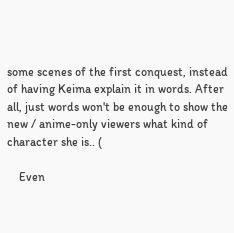some scenes of the first conquest, instead of having Keima explain it in words. After all, just words won't be enough to show the new / anime-only viewers what kind of character she is.. (

    Even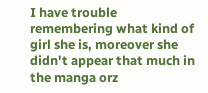I have trouble remembering what kind of girl she is, moreover she didn't appear that much in the manga orz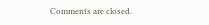Comments are closed.